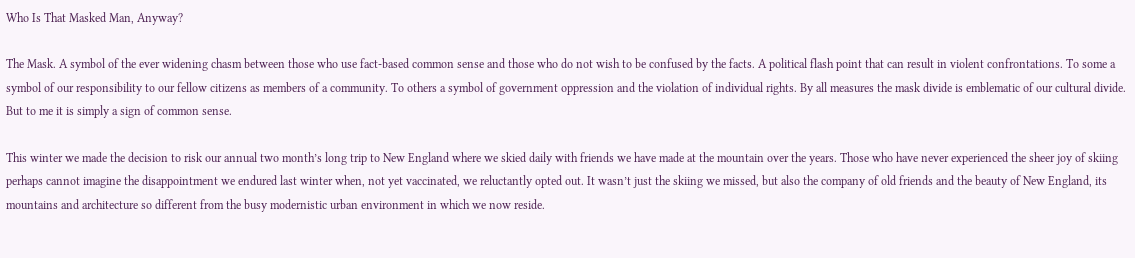Who Is That Masked Man, Anyway?

The Mask. A symbol of the ever widening chasm between those who use fact-based common sense and those who do not wish to be confused by the facts. A political flash point that can result in violent confrontations. To some a symbol of our responsibility to our fellow citizens as members of a community. To others a symbol of government oppression and the violation of individual rights. By all measures the mask divide is emblematic of our cultural divide. But to me it is simply a sign of common sense.

This winter we made the decision to risk our annual two month’s long trip to New England where we skied daily with friends we have made at the mountain over the years. Those who have never experienced the sheer joy of skiing perhaps cannot imagine the disappointment we endured last winter when, not yet vaccinated, we reluctantly opted out. It wasn’t just the skiing we missed, but also the company of old friends and the beauty of New England, its mountains and architecture so different from the busy modernistic urban environment in which we now reside.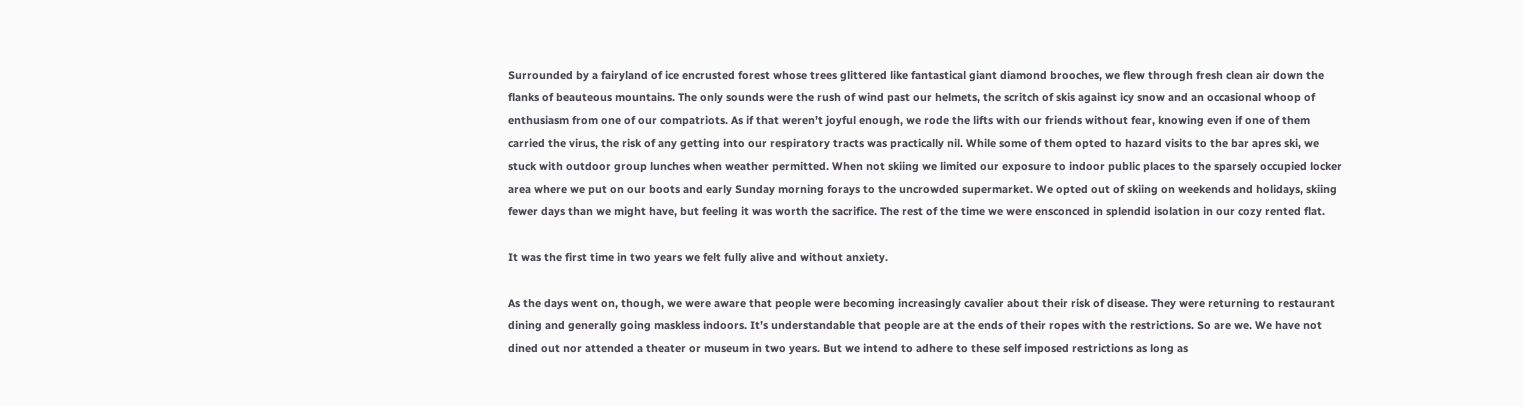Surrounded by a fairyland of ice encrusted forest whose trees glittered like fantastical giant diamond brooches, we flew through fresh clean air down the flanks of beauteous mountains. The only sounds were the rush of wind past our helmets, the scritch of skis against icy snow and an occasional whoop of enthusiasm from one of our compatriots. As if that weren’t joyful enough, we rode the lifts with our friends without fear, knowing even if one of them carried the virus, the risk of any getting into our respiratory tracts was practically nil. While some of them opted to hazard visits to the bar apres ski, we stuck with outdoor group lunches when weather permitted. When not skiing we limited our exposure to indoor public places to the sparsely occupied locker area where we put on our boots and early Sunday morning forays to the uncrowded supermarket. We opted out of skiing on weekends and holidays, skiing fewer days than we might have, but feeling it was worth the sacrifice. The rest of the time we were ensconced in splendid isolation in our cozy rented flat.

It was the first time in two years we felt fully alive and without anxiety.

As the days went on, though, we were aware that people were becoming increasingly cavalier about their risk of disease. They were returning to restaurant dining and generally going maskless indoors. It’s understandable that people are at the ends of their ropes with the restrictions. So are we. We have not dined out nor attended a theater or museum in two years. But we intend to adhere to these self imposed restrictions as long as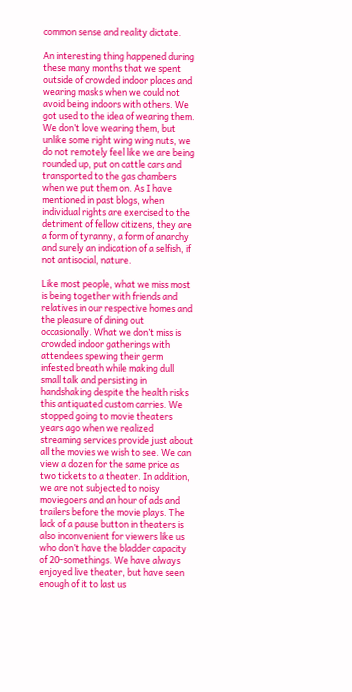common sense and reality dictate.

An interesting thing happened during these many months that we spent outside of crowded indoor places and wearing masks when we could not avoid being indoors with others. We got used to the idea of wearing them. We don’t love wearing them, but unlike some right wing wing nuts, we do not remotely feel like we are being rounded up, put on cattle cars and transported to the gas chambers when we put them on. As I have mentioned in past blogs, when individual rights are exercised to the detriment of fellow citizens, they are a form of tyranny, a form of anarchy and surely an indication of a selfish, if not antisocial, nature.

Like most people, what we miss most is being together with friends and relatives in our respective homes and the pleasure of dining out occasionally. What we don’t miss is crowded indoor gatherings with attendees spewing their germ infested breath while making dull small talk and persisting in handshaking despite the health risks this antiquated custom carries. We stopped going to movie theaters years ago when we realized streaming services provide just about all the movies we wish to see. We can view a dozen for the same price as two tickets to a theater. In addition, we are not subjected to noisy moviegoers and an hour of ads and trailers before the movie plays. The lack of a pause button in theaters is also inconvenient for viewers like us who don’t have the bladder capacity of 20-somethings. We have always enjoyed live theater, but have seen enough of it to last us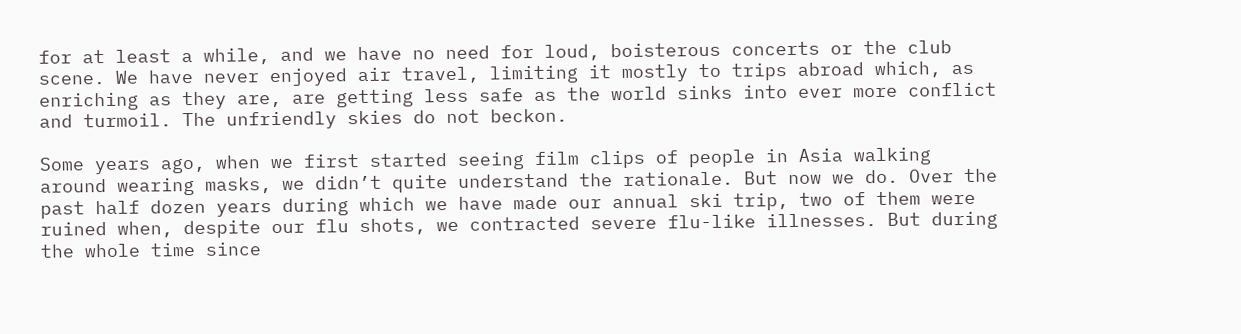for at least a while, and we have no need for loud, boisterous concerts or the club scene. We have never enjoyed air travel, limiting it mostly to trips abroad which, as enriching as they are, are getting less safe as the world sinks into ever more conflict and turmoil. The unfriendly skies do not beckon.

Some years ago, when we first started seeing film clips of people in Asia walking around wearing masks, we didn’t quite understand the rationale. But now we do. Over the past half dozen years during which we have made our annual ski trip, two of them were ruined when, despite our flu shots, we contracted severe flu-like illnesses. But during the whole time since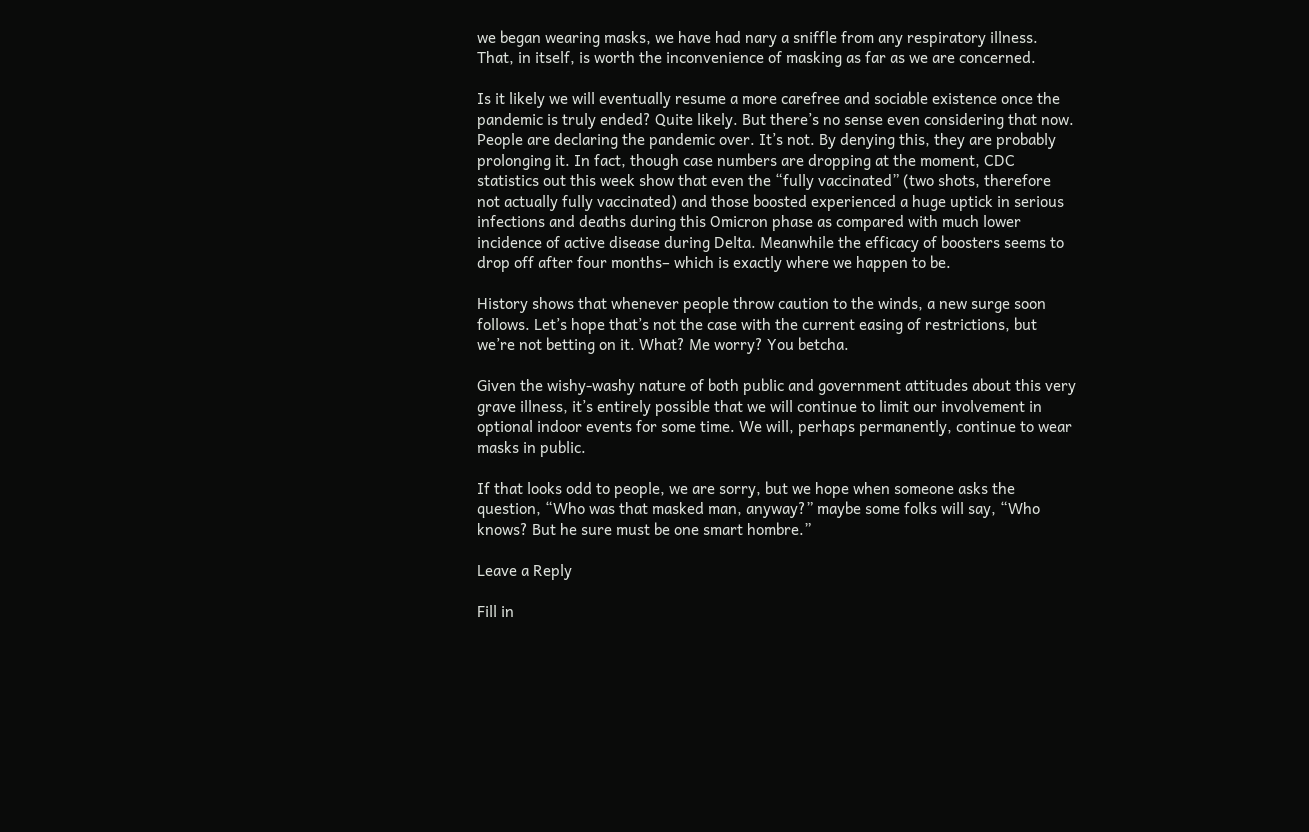we began wearing masks, we have had nary a sniffle from any respiratory illness. That, in itself, is worth the inconvenience of masking as far as we are concerned.

Is it likely we will eventually resume a more carefree and sociable existence once the pandemic is truly ended? Quite likely. But there’s no sense even considering that now. People are declaring the pandemic over. It’s not. By denying this, they are probably prolonging it. In fact, though case numbers are dropping at the moment, CDC statistics out this week show that even the “fully vaccinated” (two shots, therefore not actually fully vaccinated) and those boosted experienced a huge uptick in serious infections and deaths during this Omicron phase as compared with much lower incidence of active disease during Delta. Meanwhile the efficacy of boosters seems to drop off after four months– which is exactly where we happen to be.

History shows that whenever people throw caution to the winds, a new surge soon follows. Let’s hope that’s not the case with the current easing of restrictions, but we’re not betting on it. What? Me worry? You betcha.

Given the wishy-washy nature of both public and government attitudes about this very grave illness, it’s entirely possible that we will continue to limit our involvement in optional indoor events for some time. We will, perhaps permanently, continue to wear masks in public.

If that looks odd to people, we are sorry, but we hope when someone asks the question, “Who was that masked man, anyway?” maybe some folks will say, “Who knows? But he sure must be one smart hombre.”

Leave a Reply

Fill in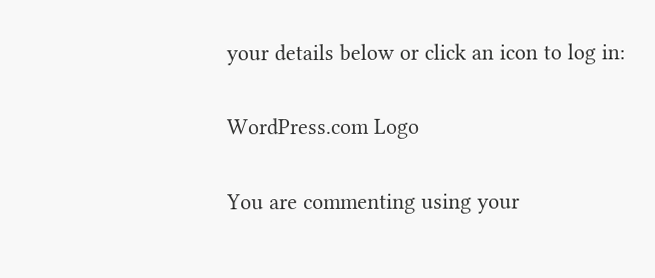your details below or click an icon to log in:

WordPress.com Logo

You are commenting using your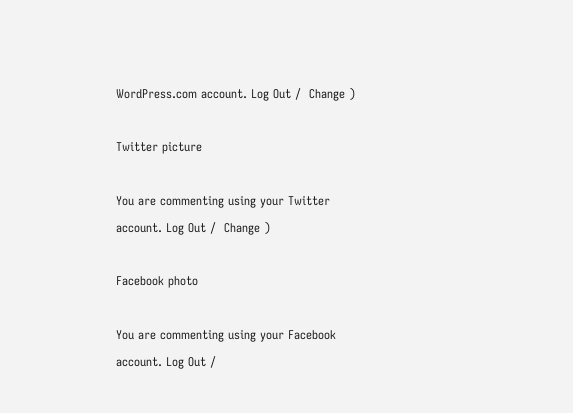WordPress.com account. Log Out /  Change )

Twitter picture

You are commenting using your Twitter account. Log Out /  Change )

Facebook photo

You are commenting using your Facebook account. Log Out /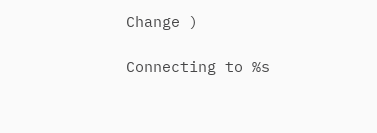Change )

Connecting to %s